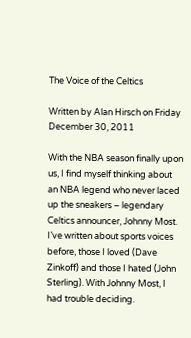The Voice of the Celtics

Written by Alan Hirsch on Friday December 30, 2011

With the NBA season finally upon us, I find myself thinking about an NBA legend who never laced up the sneakers – legendary Celtics announcer, Johnny Most. I’ve written about sports voices before, those I loved (Dave Zinkoff) and those I hated (John Sterling). With Johnny Most, I had trouble deciding.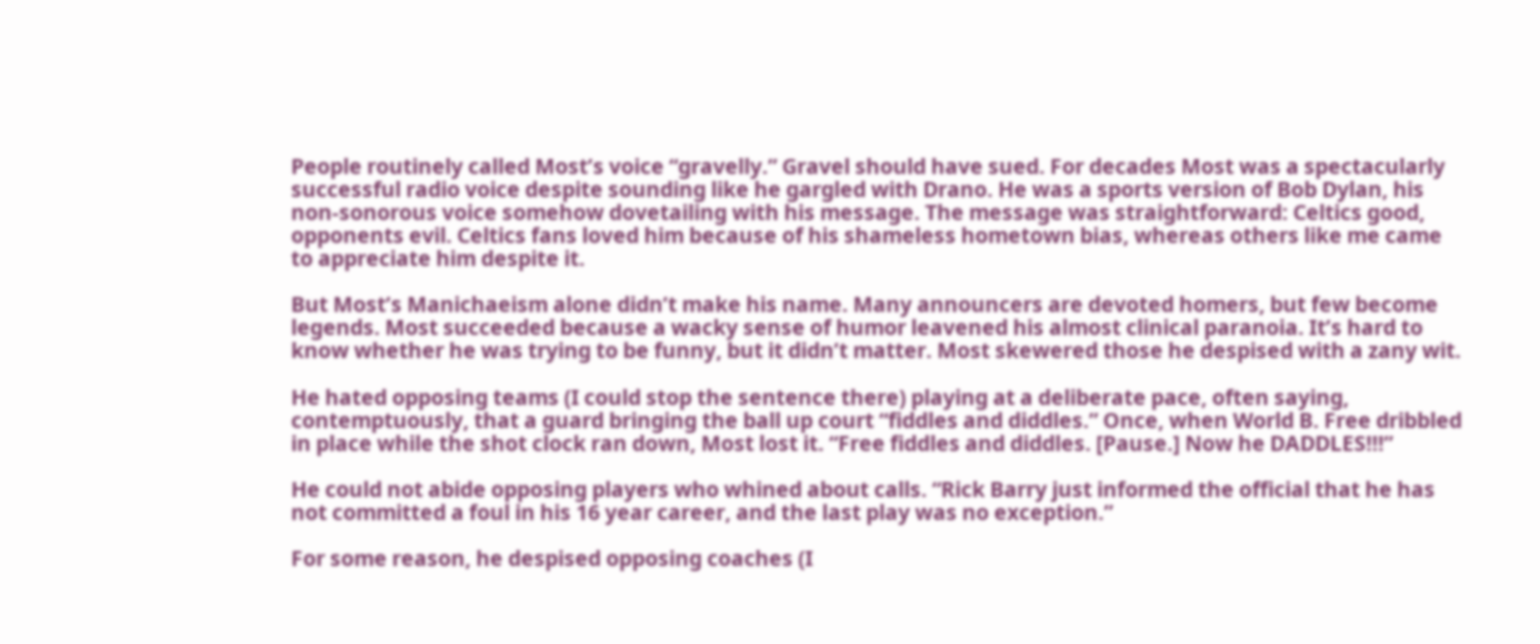People routinely called Most’s voice “gravelly.” Gravel should have sued. For decades Most was a spectacularly successful radio voice despite sounding like he gargled with Drano. He was a sports version of Bob Dylan, his non-sonorous voice somehow dovetailing with his message. The message was straightforward: Celtics good, opponents evil. Celtics fans loved him because of his shameless hometown bias, whereas others like me came to appreciate him despite it.

But Most’s Manichaeism alone didn’t make his name. Many announcers are devoted homers, but few become legends. Most succeeded because a wacky sense of humor leavened his almost clinical paranoia. It’s hard to know whether he was trying to be funny, but it didn’t matter. Most skewered those he despised with a zany wit.

He hated opposing teams (I could stop the sentence there) playing at a deliberate pace, often saying, contemptuously, that a guard bringing the ball up court “fiddles and diddles.” Once, when World B. Free dribbled in place while the shot clock ran down, Most lost it. “Free fiddles and diddles. [Pause.] Now he DADDLES!!!”

He could not abide opposing players who whined about calls. “Rick Barry just informed the official that he has not committed a foul in his 16 year career, and the last play was no exception.”

For some reason, he despised opposing coaches (I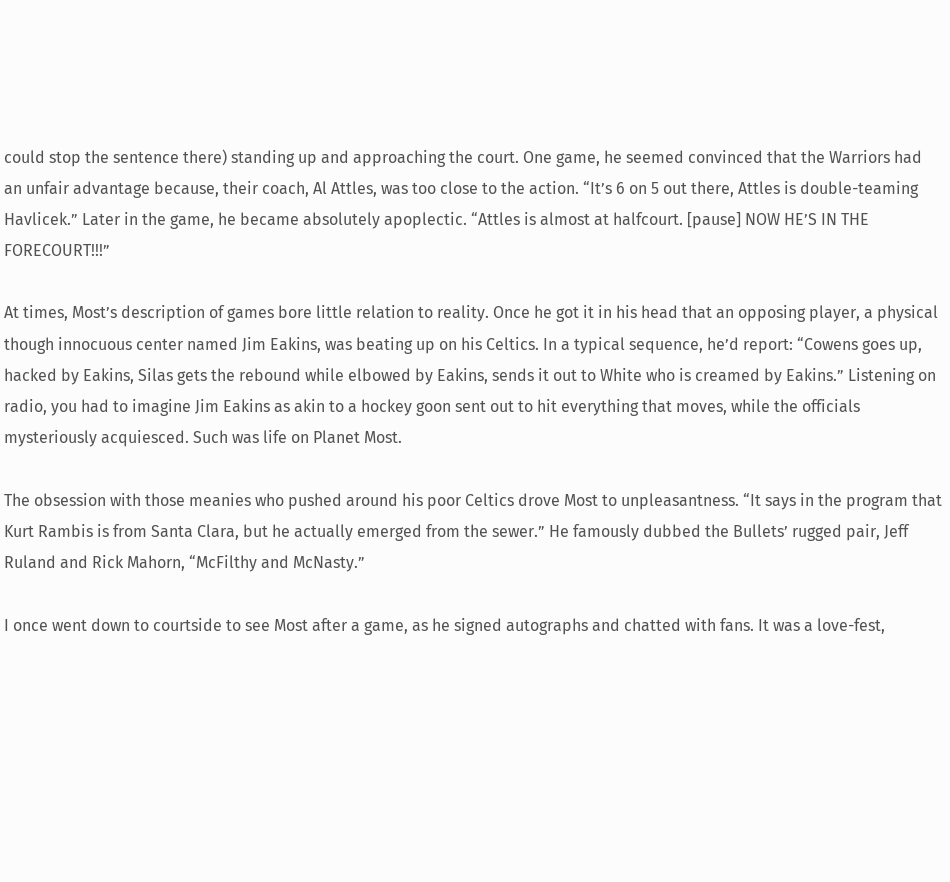could stop the sentence there) standing up and approaching the court. One game, he seemed convinced that the Warriors had an unfair advantage because, their coach, Al Attles, was too close to the action. “It’s 6 on 5 out there, Attles is double-teaming Havlicek.” Later in the game, he became absolutely apoplectic. “Attles is almost at halfcourt. [pause] NOW HE’S IN THE FORECOURT!!!”

At times, Most’s description of games bore little relation to reality. Once he got it in his head that an opposing player, a physical though innocuous center named Jim Eakins, was beating up on his Celtics. In a typical sequence, he’d report: “Cowens goes up, hacked by Eakins, Silas gets the rebound while elbowed by Eakins, sends it out to White who is creamed by Eakins.” Listening on radio, you had to imagine Jim Eakins as akin to a hockey goon sent out to hit everything that moves, while the officials mysteriously acquiesced. Such was life on Planet Most.

The obsession with those meanies who pushed around his poor Celtics drove Most to unpleasantness. “It says in the program that Kurt Rambis is from Santa Clara, but he actually emerged from the sewer.” He famously dubbed the Bullets’ rugged pair, Jeff Ruland and Rick Mahorn, “McFilthy and McNasty.”

I once went down to courtside to see Most after a game, as he signed autographs and chatted with fans. It was a love-fest,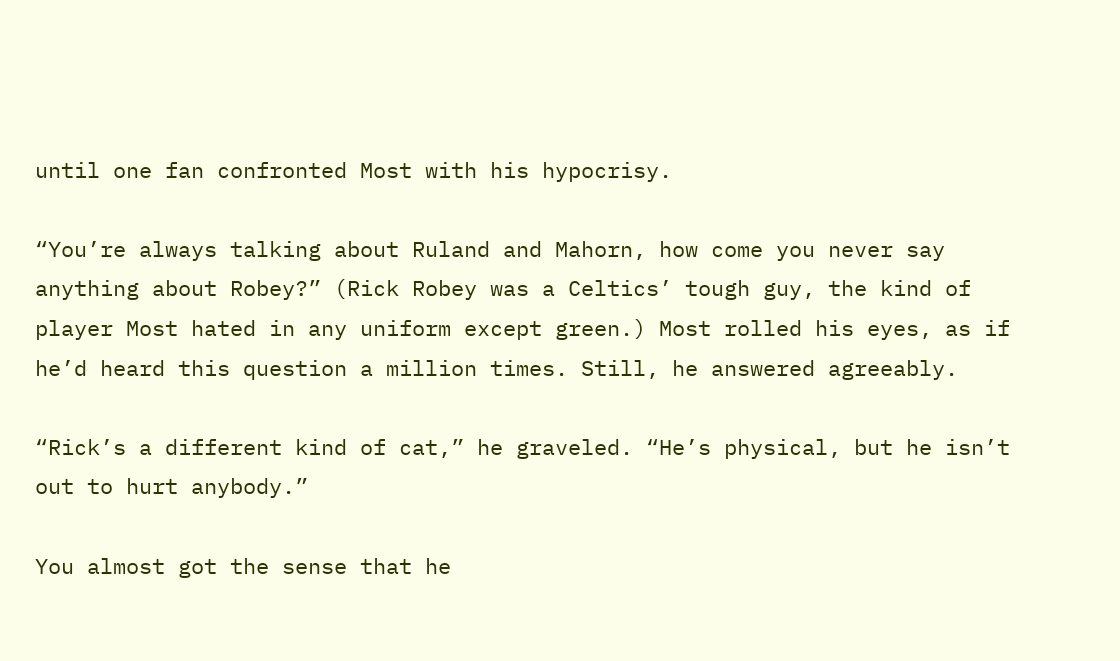until one fan confronted Most with his hypocrisy.

“You’re always talking about Ruland and Mahorn, how come you never say anything about Robey?” (Rick Robey was a Celtics’ tough guy, the kind of player Most hated in any uniform except green.) Most rolled his eyes, as if he’d heard this question a million times. Still, he answered agreeably.

“Rick’s a different kind of cat,” he graveled. “He’s physical, but he isn’t out to hurt anybody.”

You almost got the sense that he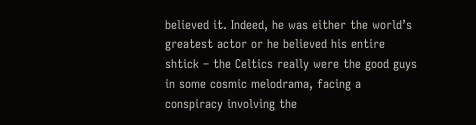believed it. Indeed, he was either the world’s greatest actor or he believed his entire shtick – the Celtics really were the good guys in some cosmic melodrama, facing a conspiracy involving the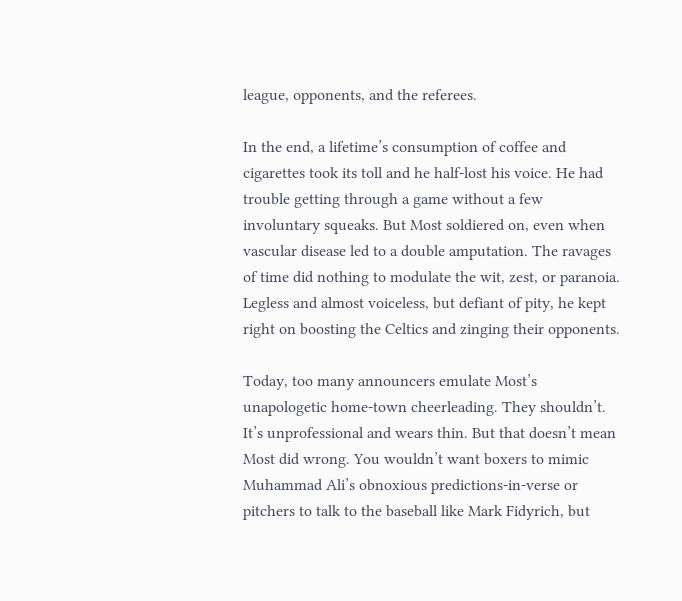league, opponents, and the referees.

In the end, a lifetime’s consumption of coffee and cigarettes took its toll and he half-lost his voice. He had trouble getting through a game without a few involuntary squeaks. But Most soldiered on, even when vascular disease led to a double amputation. The ravages of time did nothing to modulate the wit, zest, or paranoia. Legless and almost voiceless, but defiant of pity, he kept right on boosting the Celtics and zinging their opponents.

Today, too many announcers emulate Most’s unapologetic home-town cheerleading. They shouldn’t. It’s unprofessional and wears thin. But that doesn’t mean Most did wrong. You wouldn’t want boxers to mimic Muhammad Ali’s obnoxious predictions-in-verse or pitchers to talk to the baseball like Mark Fidyrich, but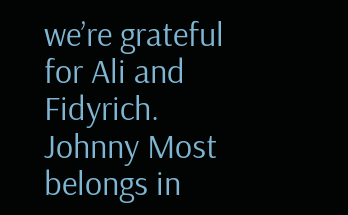we’re grateful for Ali and Fidyrich. Johnny Most belongs in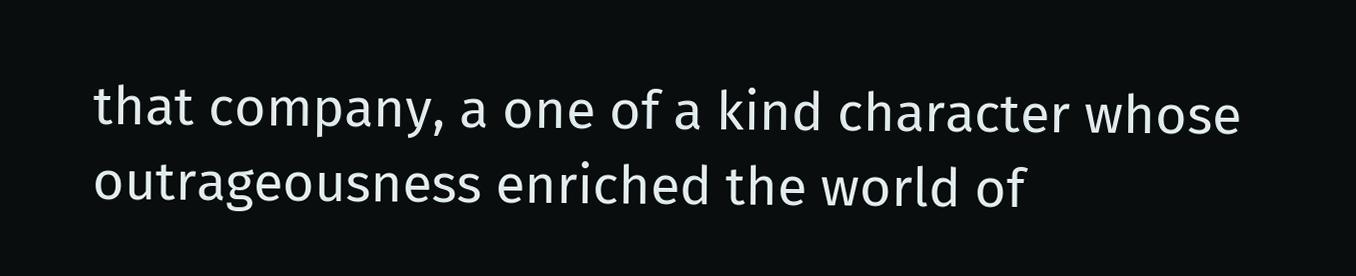that company, a one of a kind character whose outrageousness enriched the world of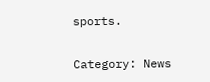sports.

Category: News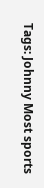Tags: Johnny Most sports